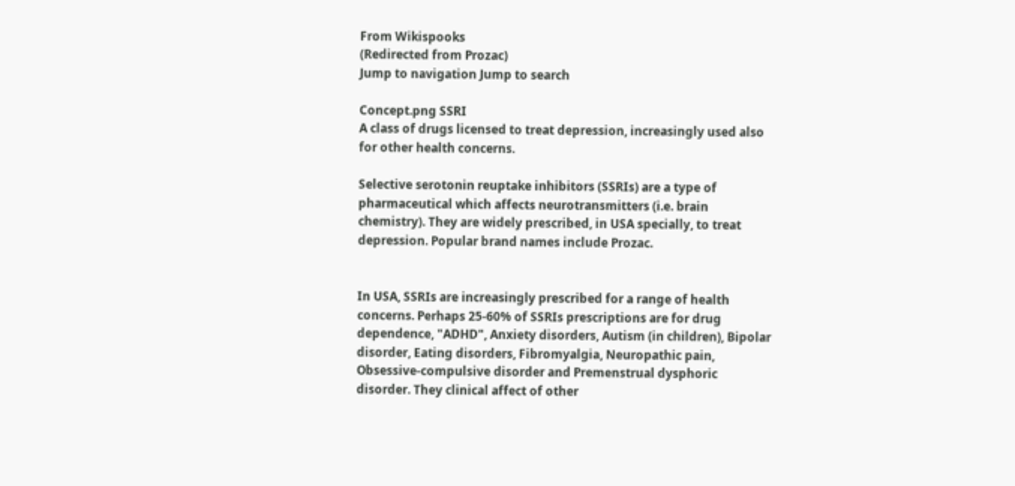From Wikispooks
(Redirected from Prozac)
Jump to navigation Jump to search

Concept.png SSRI
A class of drugs licensed to treat depression, increasingly used also for other health concerns.

Selective serotonin reuptake inhibitors (SSRIs) are a type of pharmaceutical which affects neurotransmitters (i.e. brain chemistry). They are widely prescribed, in USA specially, to treat depression. Popular brand names include Prozac.


In USA, SSRIs are increasingly prescribed for a range of health concerns. Perhaps 25-60% of SSRIs prescriptions are for drug dependence, "ADHD", Anxiety disorders, Autism (in children), Bipolar disorder, Eating disorders, Fibromyalgia, Neuropathic pain, Obsessive-compulsive disorder and Premenstrual dysphoric disorder. They clinical affect of other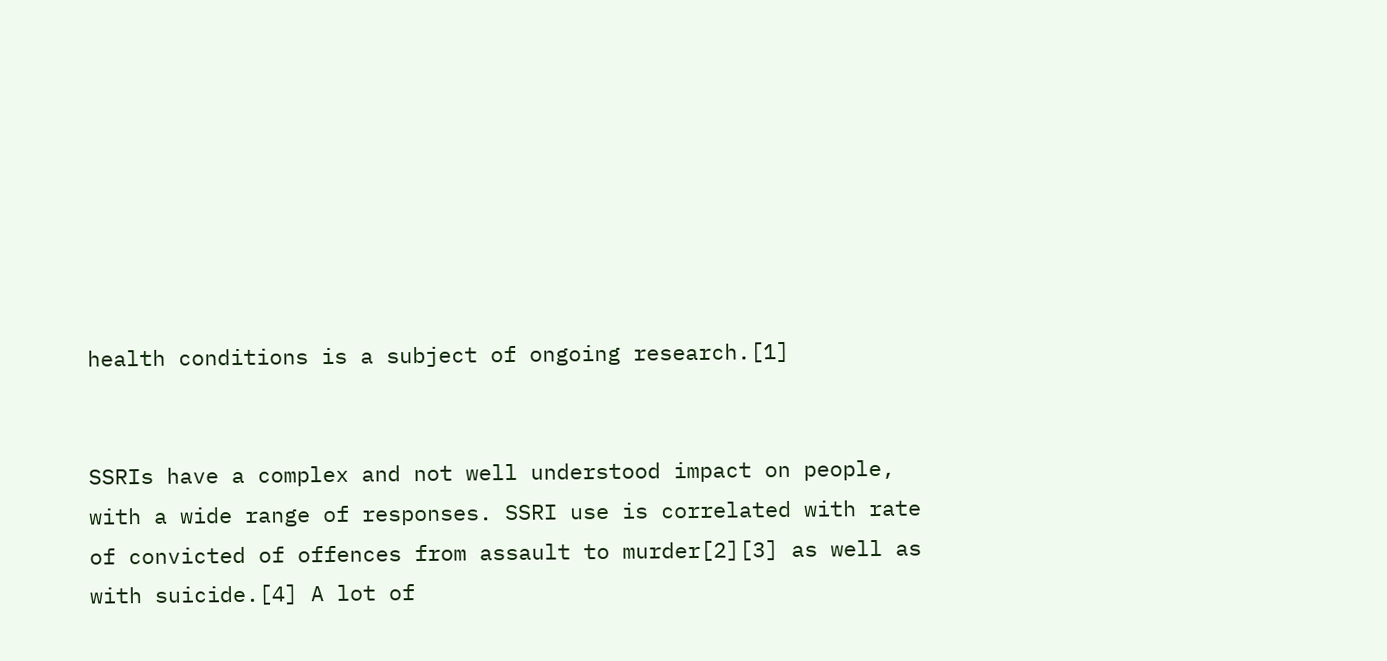health conditions is a subject of ongoing research.[1]


SSRIs have a complex and not well understood impact on people, with a wide range of responses. SSRI use is correlated with rate of convicted of offences from assault to murder[2][3] as well as with suicide.[4] A lot of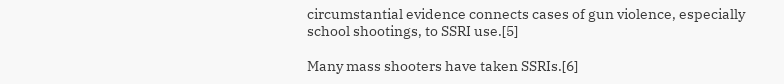circumstantial evidence connects cases of gun violence, especially school shootings, to SSRI use.[5]

Many mass shooters have taken SSRIs.[6]